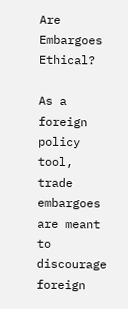Are Embargoes Ethical?

As a foreign policy tool, trade embargoes are meant to discourage foreign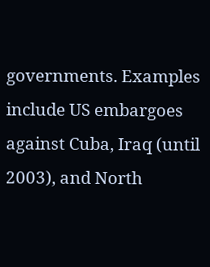governments. Examples include US embargoes against Cuba, Iraq (until 2003), and North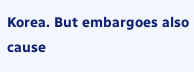Korea. But embargoes also cause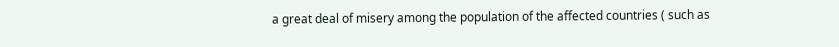a great deal of misery among the population of the affected countries ( such as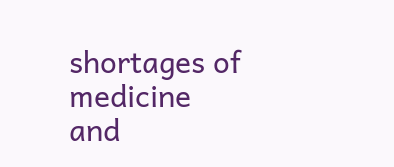shortages of medicine and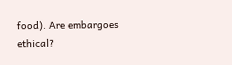food). Are embargoes ethical?